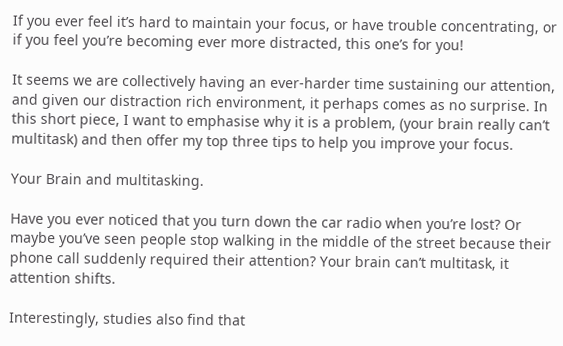If you ever feel it’s hard to maintain your focus, or have trouble concentrating, or if you feel you’re becoming ever more distracted, this one’s for you!

It seems we are collectively having an ever-harder time sustaining our attention, and given our distraction rich environment, it perhaps comes as no surprise. In this short piece, I want to emphasise why it is a problem, (your brain really can’t multitask) and then offer my top three tips to help you improve your focus.

Your Brain and multitasking.

Have you ever noticed that you turn down the car radio when you’re lost? Or maybe you’ve seen people stop walking in the middle of the street because their phone call suddenly required their attention? Your brain can’t multitask, it attention shifts.

Interestingly, studies also find that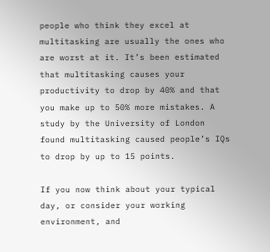people who think they excel at multitasking are usually the ones who are worst at it. It’s been estimated that multitasking causes your productivity to drop by 40% and that you make up to 50% more mistakes. A study by the University of London found multitasking caused people’s IQs to drop by up to 15 points.

If you now think about your typical day, or consider your working environment, and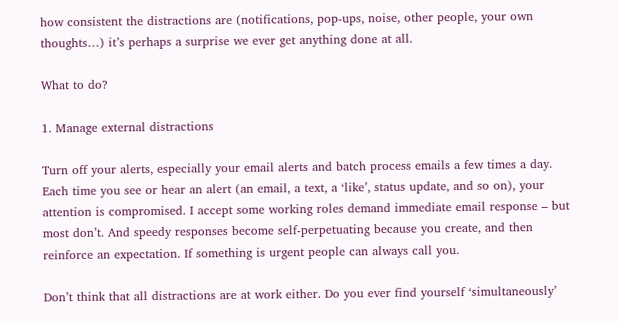how consistent the distractions are (notifications, pop-ups, noise, other people, your own thoughts…) it’s perhaps a surprise we ever get anything done at all.

What to do?

1. Manage external distractions

Turn off your alerts, especially your email alerts and batch process emails a few times a day. Each time you see or hear an alert (an email, a text, a ‘like’, status update, and so on), your attention is compromised. I accept some working roles demand immediate email response – but most don’t. And speedy responses become self-perpetuating because you create, and then reinforce an expectation. If something is urgent people can always call you.

Don’t think that all distractions are at work either. Do you ever find yourself ‘simultaneously’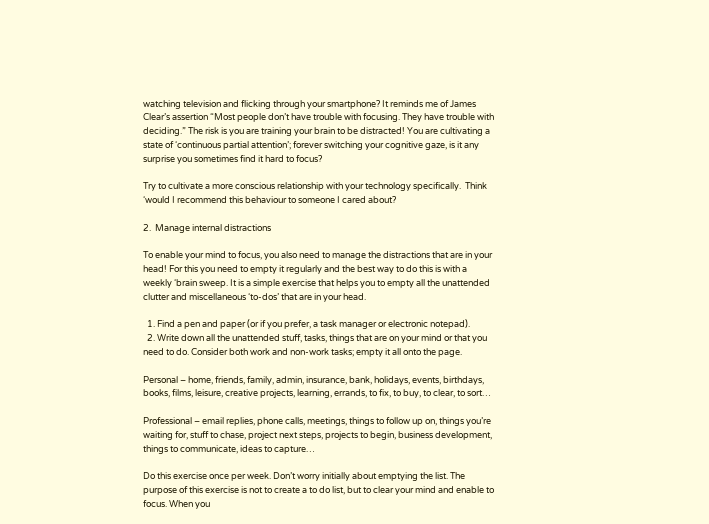watching television and flicking through your smartphone? It reminds me of James Clear’s assertion “Most people don’t have trouble with focusing. They have trouble with deciding.” The risk is you are training your brain to be distracted! You are cultivating a state of ‘continuous partial attention’; forever switching your cognitive gaze, is it any surprise you sometimes find it hard to focus?

Try to cultivate a more conscious relationship with your technology specifically.  Think ‘would I recommend this behaviour to someone I cared about?

2.  Manage internal distractions

To enable your mind to focus, you also need to manage the distractions that are in your head! For this you need to empty it regularly and the best way to do this is with a weekly ‘brain sweep. It is a simple exercise that helps you to empty all the unattended clutter and miscellaneous ‘to-dos’ that are in your head.

  1. Find a pen and paper (or if you prefer, a task manager or electronic notepad).
  2. Write down all the unattended stuff, tasks, things that are on your mind or that you need to do. Consider both work and non-work tasks; empty it all onto the page.

Personal – home, friends, family, admin, insurance, bank, holidays, events, birthdays, books, films, leisure, creative projects, learning, errands, to fix, to buy, to clear, to sort…

Professional – email replies, phone calls, meetings, things to follow up on, things you’re waiting for, stuff to chase, project next steps, projects to begin, business development, things to communicate, ideas to capture…

Do this exercise once per week. Don’t worry initially about emptying the list. The purpose of this exercise is not to create a to do list, but to clear your mind and enable to focus. When you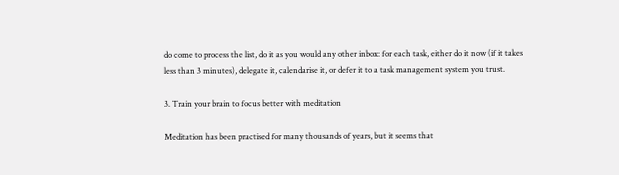do come to process the list, do it as you would any other inbox: for each task, either do it now (if it takes less than 3 minutes), delegate it, calendarise it, or defer it to a task management system you trust.

3. Train your brain to focus better with meditation

Meditation has been practised for many thousands of years, but it seems that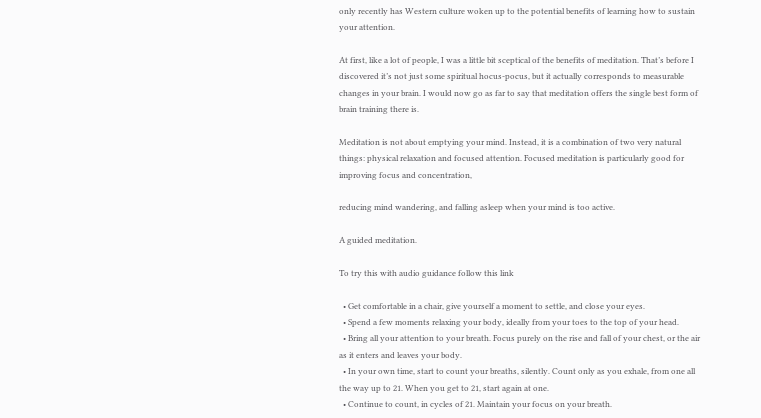only recently has Western culture woken up to the potential benefits of learning how to sustain your attention.

At first, like a lot of people, I was a little bit sceptical of the benefits of meditation. That’s before I discovered it’s not just some spiritual hocus-pocus, but it actually corresponds to measurable changes in your brain. I would now go as far to say that meditation offers the single best form of brain training there is.

Meditation is not about emptying your mind. Instead, it is a combination of two very natural things: physical relaxation and focused attention. Focused meditation is particularly good for improving focus and concentration,

reducing mind wandering, and falling asleep when your mind is too active.

A guided meditation.

To try this with audio guidance follow this link

  • Get comfortable in a chair, give yourself a moment to settle, and close your eyes.
  • Spend a few moments relaxing your body, ideally from your toes to the top of your head.
  • Bring all your attention to your breath. Focus purely on the rise and fall of your chest, or the air as it enters and leaves your body.
  • In your own time, start to count your breaths, silently. Count only as you exhale, from one all the way up to 21. When you get to 21, start again at one.
  • Continue to count, in cycles of 21. Maintain your focus on your breath.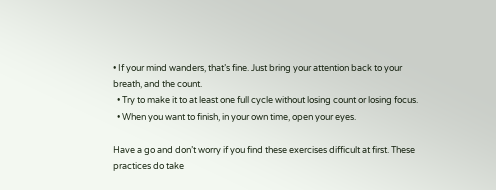• If your mind wanders, that’s fine. Just bring your attention back to your breath, and the count.
  • Try to make it to at least one full cycle without losing count or losing focus.
  • When you want to finish, in your own time, open your eyes.

Have a go and don’t worry if you find these exercises difficult at first. These practices do take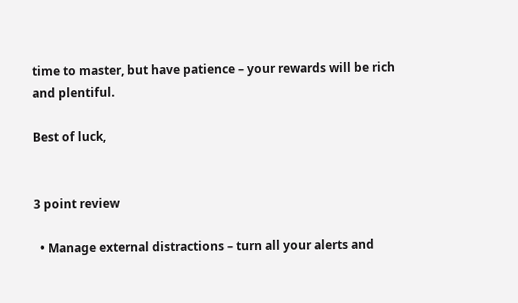time to master, but have patience – your rewards will be rich and plentiful.

Best of luck,


3 point review

  • Manage external distractions – turn all your alerts and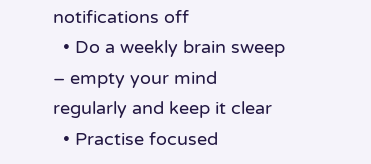notifications off
  • Do a weekly brain sweep – empty your mind regularly and keep it clear
  • Practise focused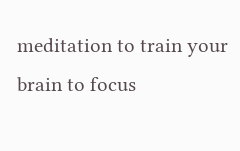meditation to train your brain to focus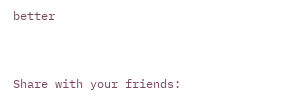better


Share with your friends: